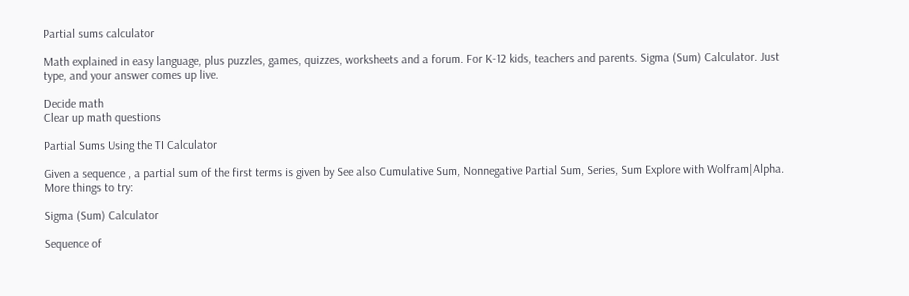Partial sums calculator

Math explained in easy language, plus puzzles, games, quizzes, worksheets and a forum. For K-12 kids, teachers and parents. Sigma (Sum) Calculator. Just type, and your answer comes up live.

Decide math
Clear up math questions

Partial Sums Using the TI Calculator

Given a sequence , a partial sum of the first terms is given by See also Cumulative Sum, Nonnegative Partial Sum, Series, Sum Explore with Wolfram|Alpha. More things to try:

Sigma (Sum) Calculator

Sequence of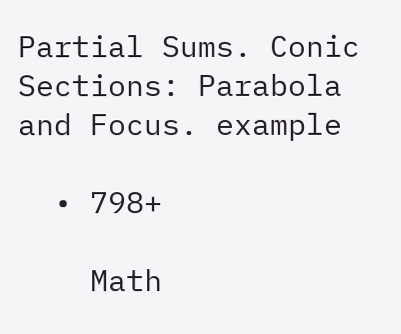Partial Sums. Conic Sections: Parabola and Focus. example

  • 798+

    Math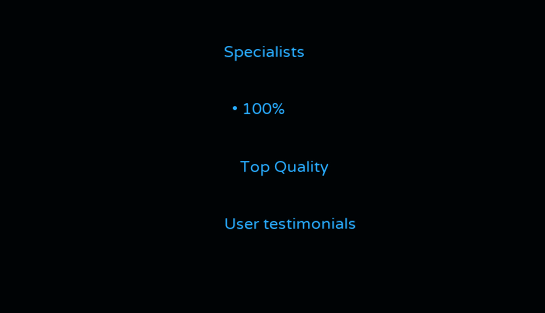Specialists

  • 100%

    Top Quality

User testimonials